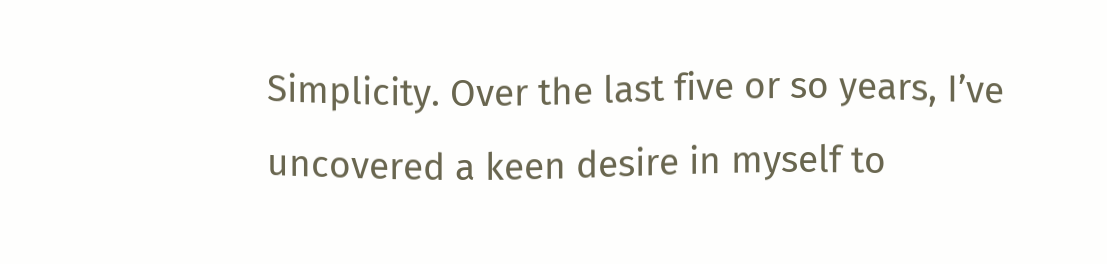Simplicity. Over the last five or so years, I’ve uncovered a keen desire in myself to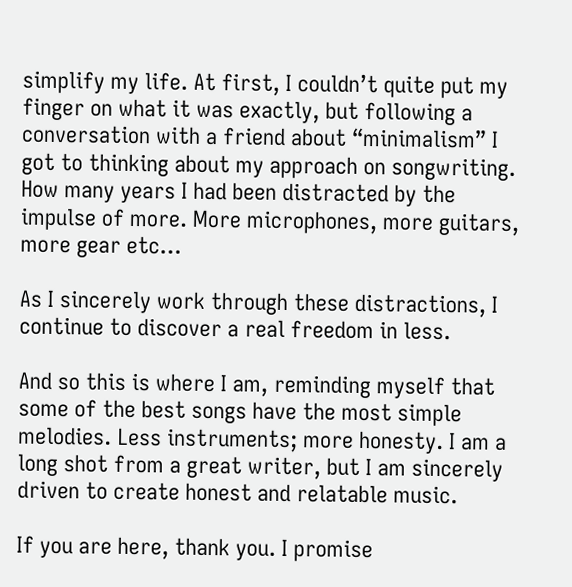simplify my life. At first, I couldn’t quite put my finger on what it was exactly, but following a conversation with a friend about “minimalism” I got to thinking about my approach on songwriting. How many years I had been distracted by the impulse of more. More microphones, more guitars, more gear etc…

As I sincerely work through these distractions, I continue to discover a real freedom in less.

And so this is where I am, reminding myself that some of the best songs have the most simple melodies. Less instruments; more honesty. I am a long shot from a great writer, but I am sincerely driven to create honest and relatable music.

If you are here, thank you. I promise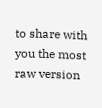to share with you the most raw version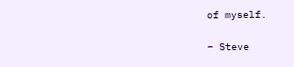of myself.

– Steve